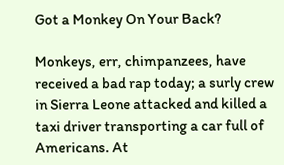Got a Monkey On Your Back?

Monkeys, err, chimpanzees, have received a bad rap today; a surly crew in Sierra Leone attacked and killed a taxi driver transporting a car full of Americans. At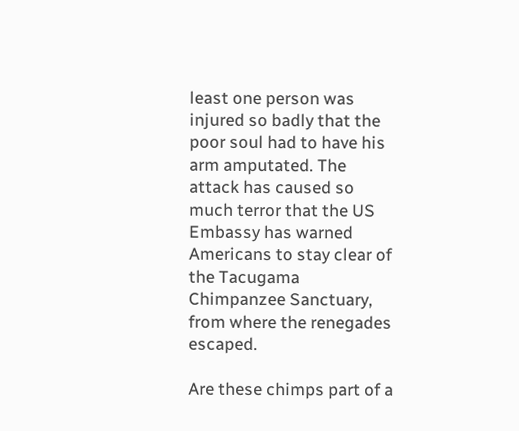least one person was injured so badly that the poor soul had to have his arm amputated. The attack has caused so much terror that the US Embassy has warned Americans to stay clear of the Tacugama Chimpanzee Sanctuary, from where the renegades escaped.

Are these chimps part of a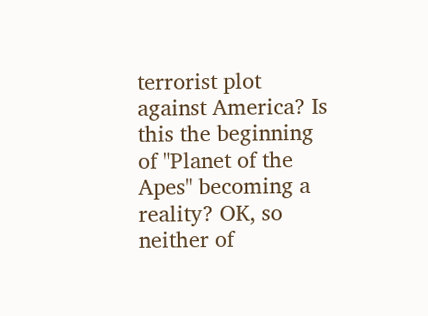terrorist plot against America? Is this the beginning of "Planet of the Apes" becoming a reality? OK, so neither of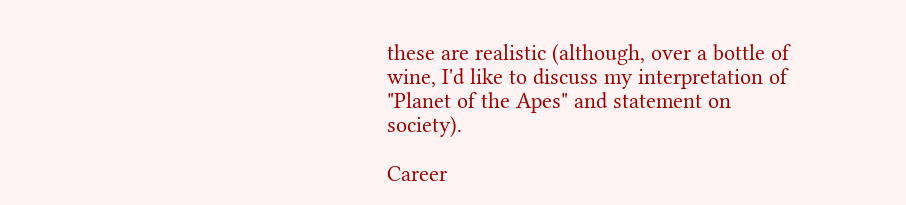these are realistic (although, over a bottle of wine, I'd like to discuss my interpretation of "Planet of the Apes" and statement on society).

Career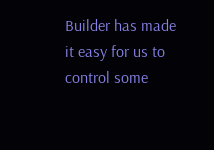Builder has made it easy for us to control some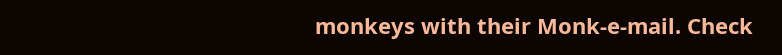monkeys with their Monk-e-mail. Check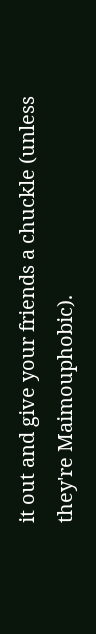it out and give your friends a chuckle (unless they're Maimouphobic).